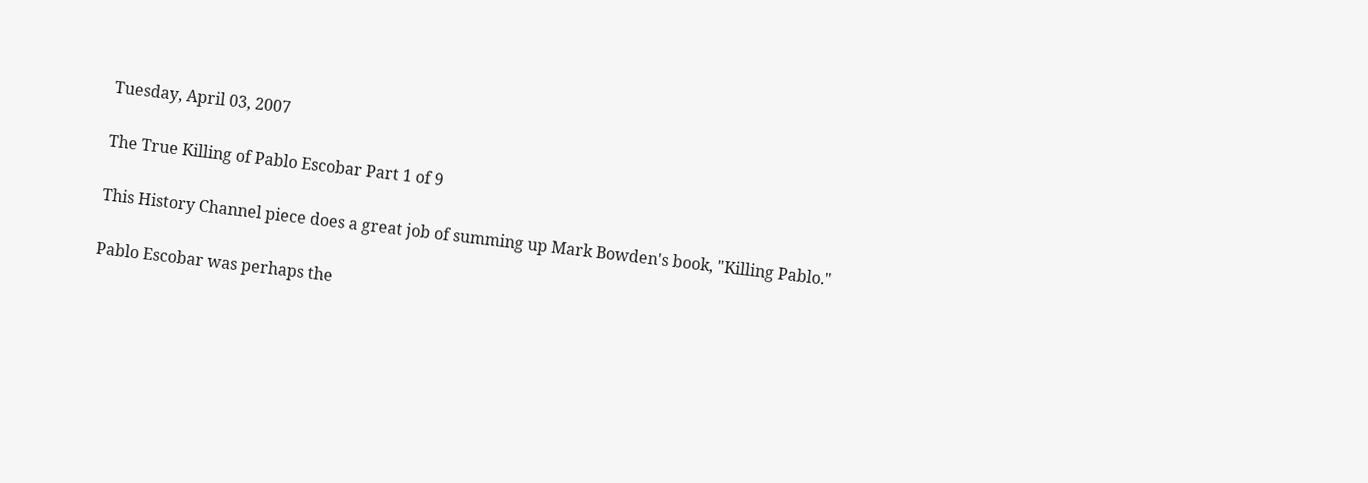Tuesday, April 03, 2007

The True Killing of Pablo Escobar Part 1 of 9

This History Channel piece does a great job of summing up Mark Bowden's book, "Killing Pablo."

Pablo Escobar was perhaps the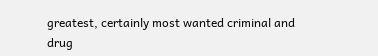greatest, certainly most wanted criminal and drug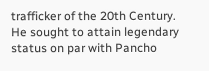trafficker of the 20th Century. He sought to attain legendary status on par with Pancho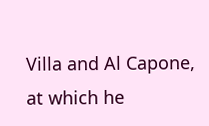Villa and Al Capone, at which he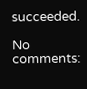succeeded.

No comments: